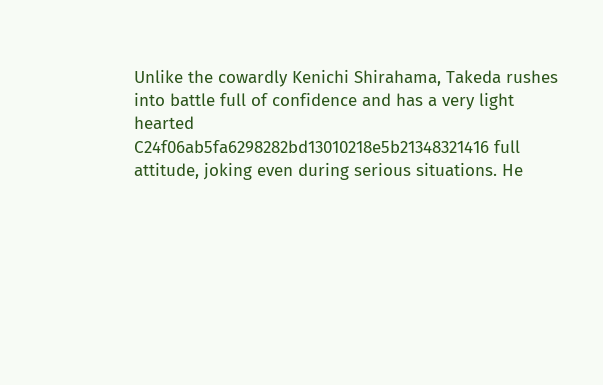Unlike the cowardly Kenichi Shirahama, Takeda rushes into battle full of confidence and has a very light hearted
C24f06ab5fa6298282bd13010218e5b21348321416 full
attitude, joking even during serious situations. He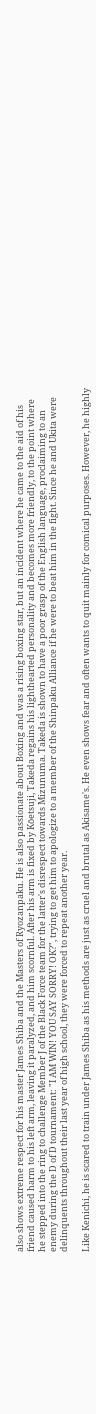also shows extreme respect for his master James Shiba and the Masters of Ryozanpaku. He is also passionate about Boxing and was a rising boxing star, but an incident where he came to the aid of his friend caused harm to his left arm, leaving it paralyzed, and him scornful. After his arm is fixed by Kōetsuji, Takeda regains his lighthearted personality and becomes more friendly, to the point where he stepped into the ring to challenge Member J of the Black Force team for the latter's disrespect towards Mizunuma. Takeda is shown to have a poor grasp of the English language, proclaiming to an enemy during the D of D tournament: "I AM WIN! YOU SAY SORRY! OK?", trying to get him to apologize to a member of the Shinpaku Alliance if he were to beat him in the fight. Since he and Ukita were delinquents throughout their last year of high school, they were forced to repeat another year.

Like Kenichi, he is scared to train under James Shiba as his methods are just as cruel and brutal as Akisame's. He even shows fear and often wants to quit mainly for comical purposes. However, he highly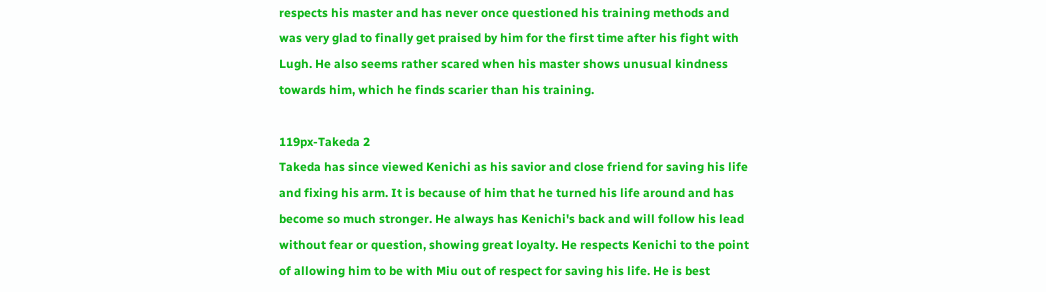respects his master and has never once questioned his training methods and was very glad to finally get praised by him for the first time after his fight with Lugh. He also seems rather scared when his master shows unusual kindness towards him, which he finds scarier than his training.

119px-Takeda 2
Takeda has since viewed Kenichi as his savior and close friend for saving his life and fixing his arm. It is because of him that he turned his life around and has become so much stronger. He always has Kenichi's back and will follow his lead without fear or question, showing great loyalty. He respects Kenichi to the point of allowing him to be with Miu out of respect for saving his life. He is best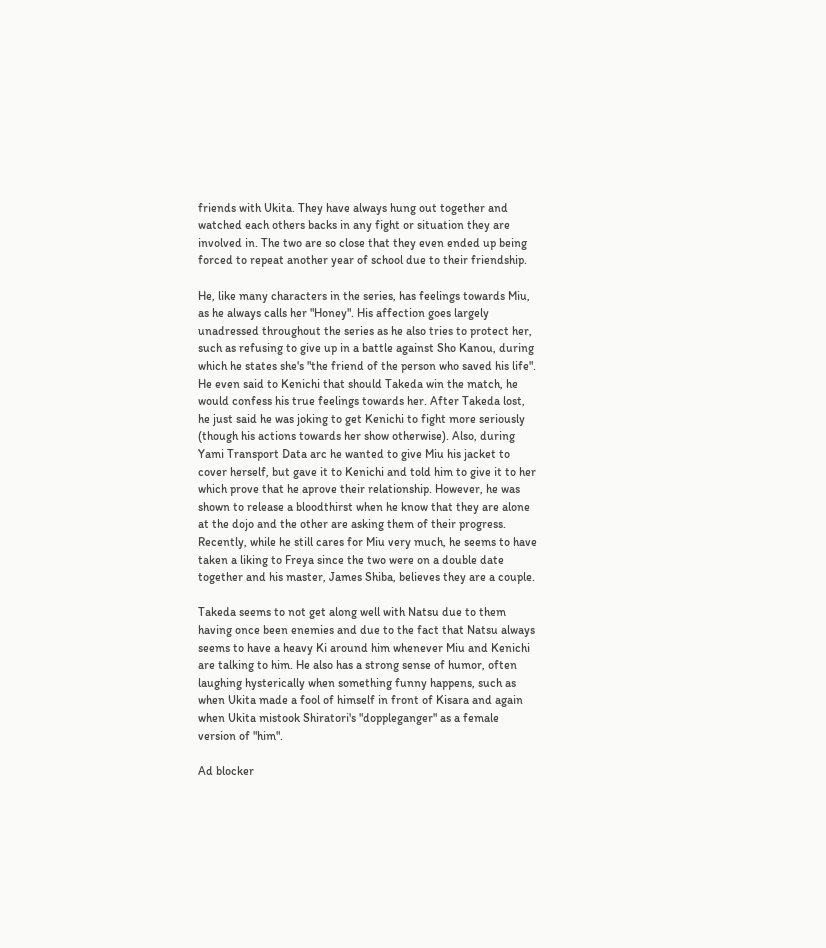friends with Ukita. They have always hung out together and watched each others backs in any fight or situation they are involved in. The two are so close that they even ended up being forced to repeat another year of school due to their friendship.

He, like many characters in the series, has feelings towards Miu, as he always calls her "Honey". His affection goes largely unadressed throughout the series as he also tries to protect her, such as refusing to give up in a battle against Sho Kanou, during which he states she's "the friend of the person who saved his life". He even said to Kenichi that should Takeda win the match, he would confess his true feelings towards her. After Takeda lost, he just said he was joking to get Kenichi to fight more seriously (though his actions towards her show otherwise). Also, during Yami Transport Data arc he wanted to give Miu his jacket to cover herself, but gave it to Kenichi and told him to give it to her which prove that he aprove their relationship. However, he was shown to release a bloodthirst when he know that they are alone at the dojo and the other are asking them of their progress. Recently, while he still cares for Miu very much, he seems to have taken a liking to Freya since the two were on a double date together and his master, James Shiba, believes they are a couple.

Takeda seems to not get along well with Natsu due to them having once been enemies and due to the fact that Natsu always seems to have a heavy Ki around him whenever Miu and Kenichi are talking to him. He also has a strong sense of humor, often laughing hysterically when something funny happens, such as when Ukita made a fool of himself in front of Kisara and again when Ukita mistook Shiratori's "doppleganger" as a female version of "him".

Ad blocker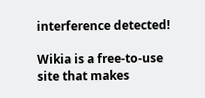interference detected!

Wikia is a free-to-use site that makes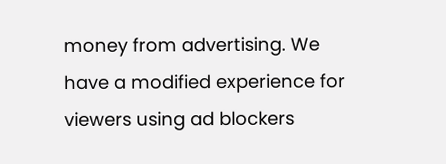money from advertising. We have a modified experience for viewers using ad blockers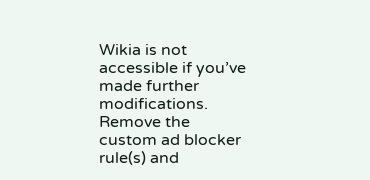Wikia is not accessible if you’ve made further modifications. Remove the custom ad blocker rule(s) and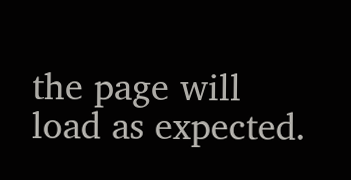the page will load as expected.